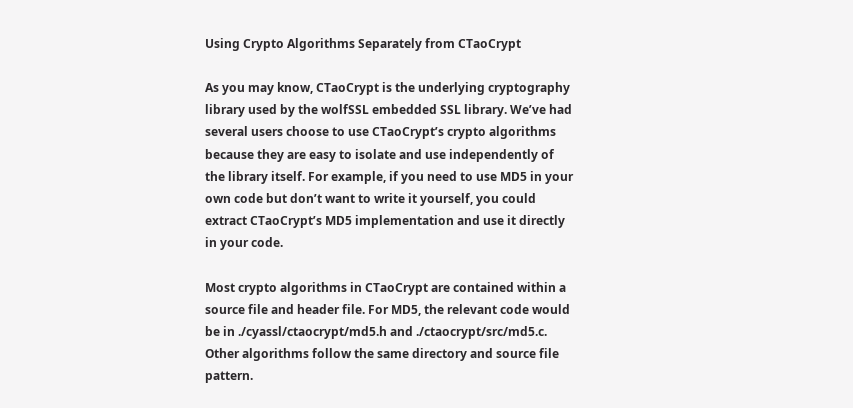Using Crypto Algorithms Separately from CTaoCrypt

As you may know, CTaoCrypt is the underlying cryptography library used by the wolfSSL embedded SSL library. We’ve had several users choose to use CTaoCrypt’s crypto algorithms because they are easy to isolate and use independently of the library itself. For example, if you need to use MD5 in your own code but don’t want to write it yourself, you could extract CTaoCrypt’s MD5 implementation and use it directly in your code.

Most crypto algorithms in CTaoCrypt are contained within a source file and header file. For MD5, the relevant code would be in ./cyassl/ctaocrypt/md5.h and ./ctaocrypt/src/md5.c. Other algorithms follow the same directory and source file pattern.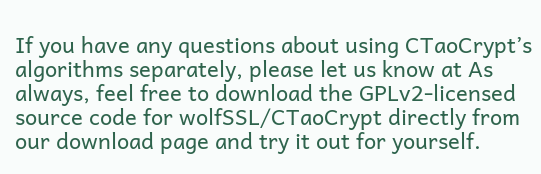If you have any questions about using CTaoCrypt’s algorithms separately, please let us know at As always, feel free to download the GPLv2-licensed source code for wolfSSL/CTaoCrypt directly from our download page and try it out for yourself.